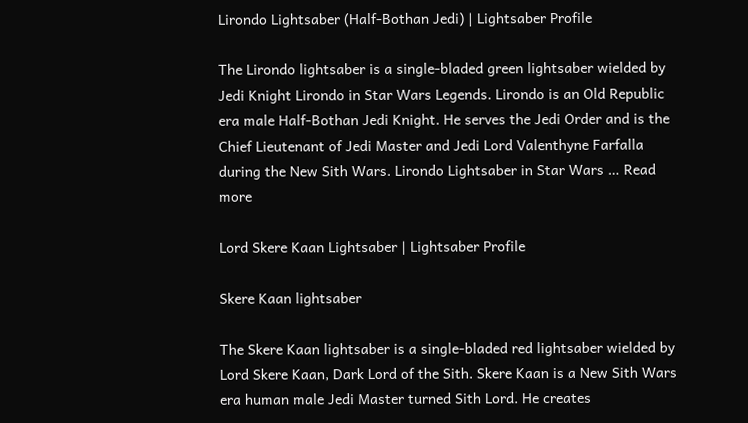Lirondo Lightsaber (Half-Bothan Jedi) | Lightsaber Profile

The Lirondo lightsaber is a single-bladed green lightsaber wielded by Jedi Knight Lirondo in Star Wars Legends. Lirondo is an Old Republic era male Half-Bothan Jedi Knight. He serves the Jedi Order and is the Chief Lieutenant of Jedi Master and Jedi Lord Valenthyne Farfalla during the New Sith Wars. Lirondo Lightsaber in Star Wars … Read more

Lord Skere Kaan Lightsaber | Lightsaber Profile

Skere Kaan lightsaber

The Skere Kaan lightsaber is a single-bladed red lightsaber wielded by Lord Skere Kaan, Dark Lord of the Sith. Skere Kaan is a New Sith Wars era human male Jedi Master turned Sith Lord. He creates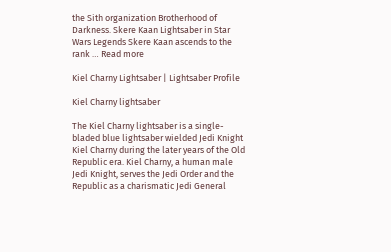the Sith organization Brotherhood of Darkness. Skere Kaan Lightsaber in Star Wars Legends Skere Kaan ascends to the rank … Read more

Kiel Charny Lightsaber | Lightsaber Profile

Kiel Charny lightsaber

The Kiel Charny lightsaber is a single-bladed blue lightsaber wielded Jedi Knight Kiel Charny during the later years of the Old Republic era. Kiel Charny, a human male Jedi Knight, serves the Jedi Order and the Republic as a charismatic Jedi General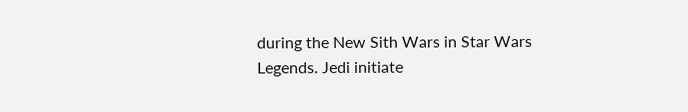during the New Sith Wars in Star Wars Legends. Jedi initiate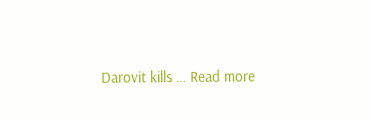Darovit kills … Read more